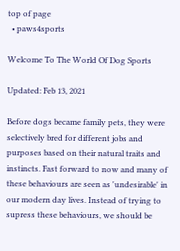top of page
  • paws4sports

Welcome To The World Of Dog Sports

Updated: Feb 13, 2021

Before dogs became family pets, they were selectively bred for different jobs and purposes based on their natural traits and instincts. Fast forward to now and many of these behaviours are seen as 'undesirable' in our modern day lives. Instead of trying to supress these behaviours, we should be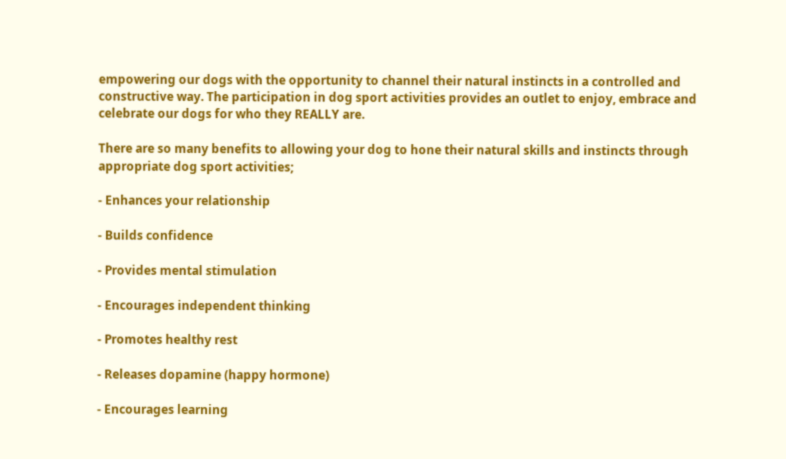empowering our dogs with the opportunity to channel their natural instincts in a controlled and constructive way. The participation in dog sport activities provides an outlet to enjoy, embrace and celebrate our dogs for who they REALLY are.

There are so many benefits to allowing your dog to hone their natural skills and instincts through appropriate dog sport activities;

- Enhances your relationship

- Builds confidence

- Provides mental stimulation

- Encourages independent thinking

- Promotes healthy rest

- Releases dopamine (happy hormone)

- Encourages learning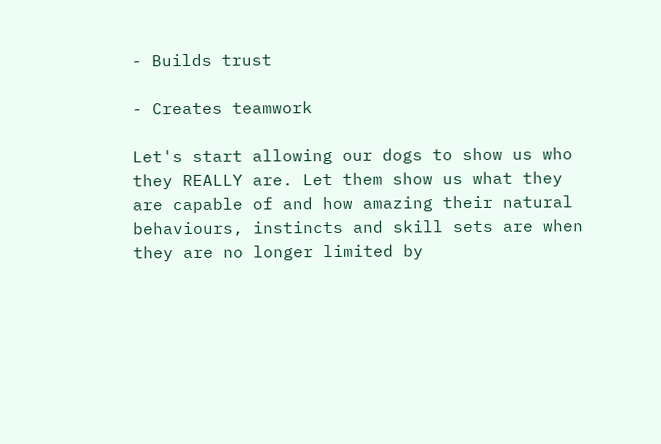- Builds trust

- Creates teamwork

Let's start allowing our dogs to show us who they REALLY are. Let them show us what they are capable of and how amazing their natural behaviours, instincts and skill sets are when they are no longer limited by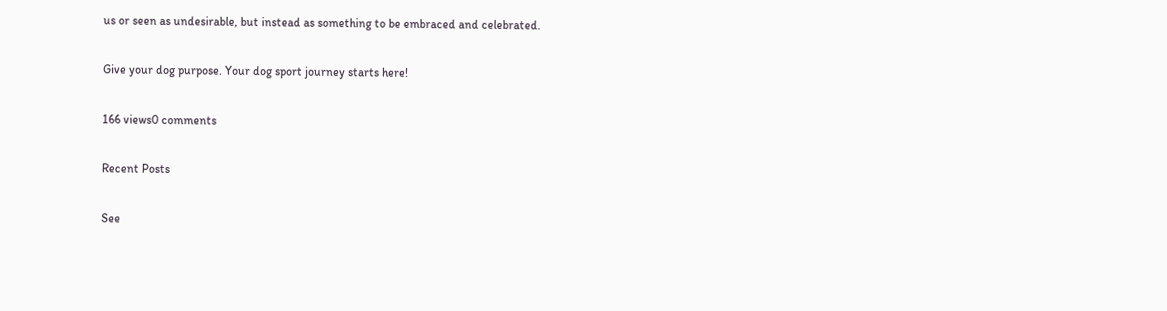us or seen as undesirable, but instead as something to be embraced and celebrated.

Give your dog purpose. Your dog sport journey starts here!

166 views0 comments

Recent Posts

See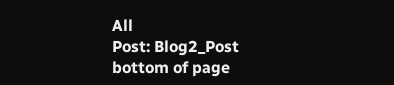All
Post: Blog2_Post
bottom of page